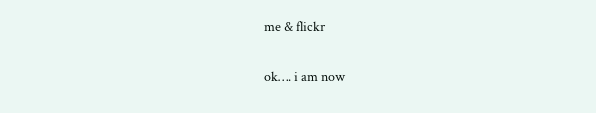me & flickr

ok…. i am now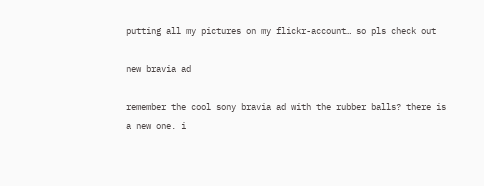putting all my pictures on my flickr-account… so pls check out

new bravia ad

remember the cool sony bravia ad with the rubber balls? there is a new one. i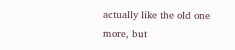actually like the old one more, but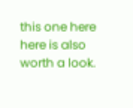this one here here is also worth a look.